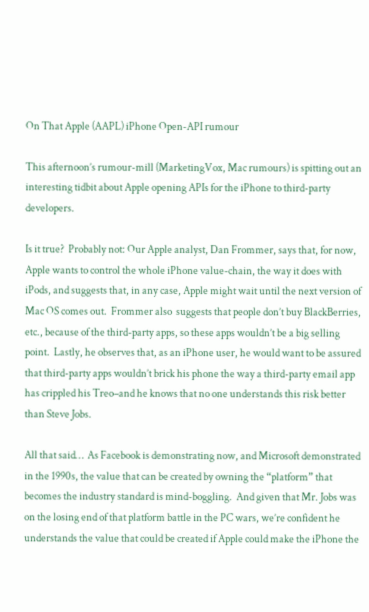On That Apple (AAPL) iPhone Open-API rumour

This afternoon’s rumour-mill (MarketingVox, Mac rumours) is spitting out an interesting tidbit about Apple opening APIs for the iPhone to third-party developers.

Is it true?  Probably not: Our Apple analyst, Dan Frommer, says that, for now, Apple wants to control the whole iPhone value-chain, the way it does with iPods, and suggests that, in any case, Apple might wait until the next version of Mac OS comes out.  Frommer also  suggests that people don’t buy BlackBerries, etc., because of the third-party apps, so these apps wouldn’t be a big selling point.  Lastly, he observes that, as an iPhone user, he would want to be assured that third-party apps wouldn’t brick his phone the way a third-party email app has crippled his Treo–and he knows that no one understands this risk better than Steve Jobs.

All that said…  As Facebook is demonstrating now, and Microsoft demonstrated in the 1990s, the value that can be created by owning the “platform” that becomes the industry standard is mind-boggling.  And given that Mr. Jobs was on the losing end of that platform battle in the PC wars, we’re confident he understands the value that could be created if Apple could make the iPhone the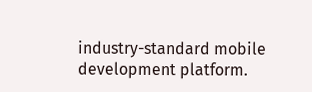industry-standard mobile development platform.